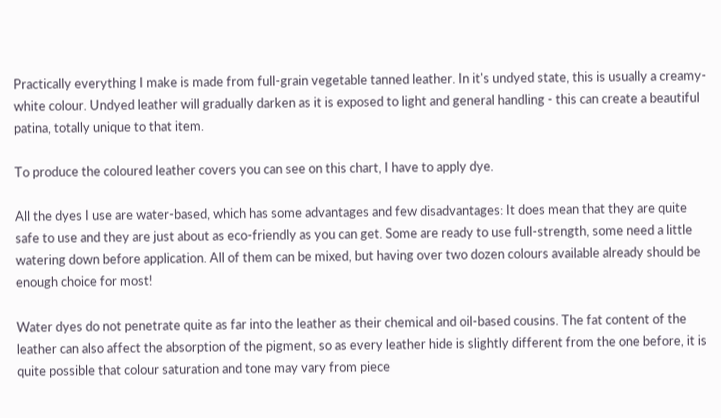Practically everything I make is made from full-grain vegetable tanned leather. In it's undyed state, this is usually a creamy-white colour. Undyed leather will gradually darken as it is exposed to light and general handling - this can create a beautiful patina, totally unique to that item.

To produce the coloured leather covers you can see on this chart, I have to apply dye.

All the dyes I use are water-based, which has some advantages and few disadvantages: It does mean that they are quite safe to use and they are just about as eco-friendly as you can get. Some are ready to use full-strength, some need a little watering down before application. All of them can be mixed, but having over two dozen colours available already should be enough choice for most!

Water dyes do not penetrate quite as far into the leather as their chemical and oil-based cousins. The fat content of the leather can also affect the absorption of the pigment, so as every leather hide is slightly different from the one before, it is quite possible that colour saturation and tone may vary from piece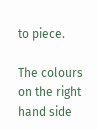to piece.

The colours on the right hand side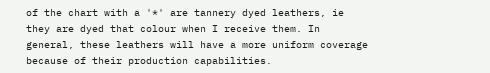of the chart with a '*' are tannery dyed leathers, ie they are dyed that colour when I receive them. In general, these leathers will have a more uniform coverage because of their production capabilities.